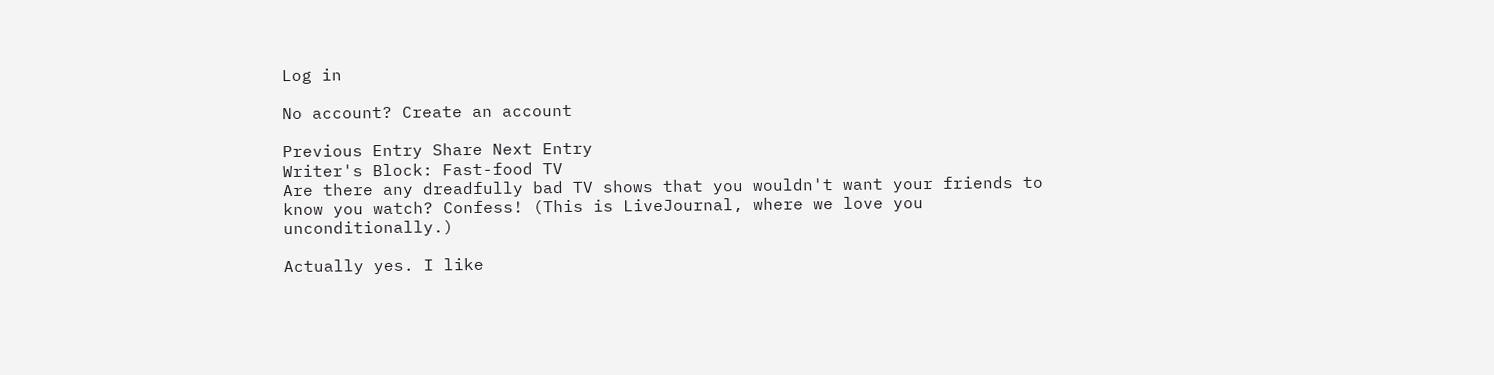Log in

No account? Create an account

Previous Entry Share Next Entry
Writer's Block: Fast-food TV
Are there any dreadfully bad TV shows that you wouldn't want your friends to know you watch? Confess! (This is LiveJournal, where we love you unconditionally.)

Actually yes. I like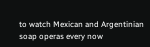to watch Mexican and Argentinian soap operas every now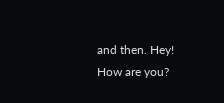and then. Hey! How are you?